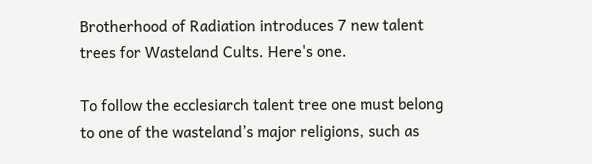Brotherhood of Radiation introduces 7 new talent trees for Wasteland Cults. Here's one.

To follow the ecclesiarch talent tree one must belong to one of the wasteland’s major religions, such as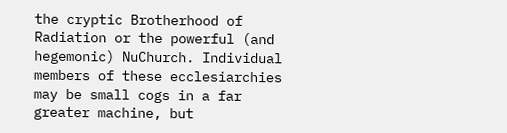the cryptic Brotherhood of Radiation or the powerful (and hegemonic) NuChurch. Individual members of these ecclesiarchies may be small cogs in a far greater machine, but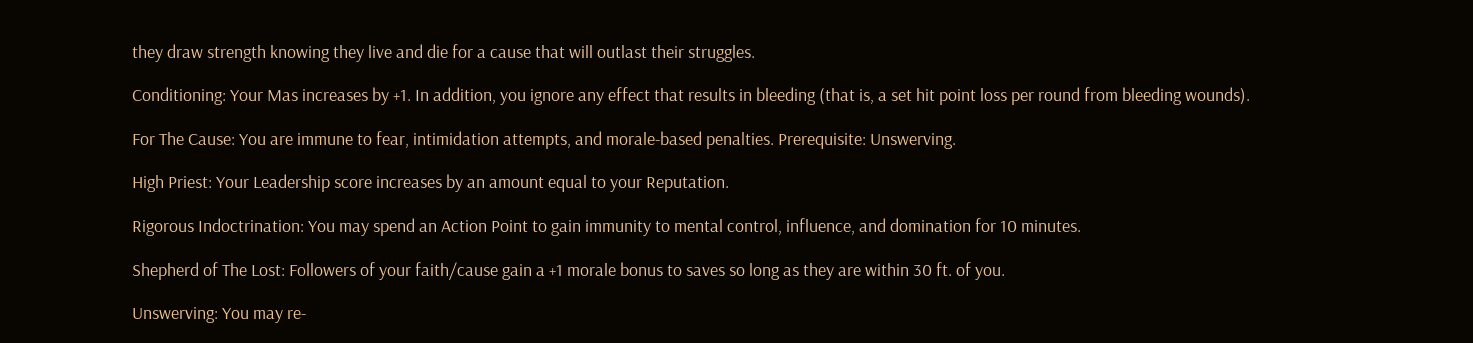they draw strength knowing they live and die for a cause that will outlast their struggles.

Conditioning: Your Mas increases by +1. In addition, you ignore any effect that results in bleeding (that is, a set hit point loss per round from bleeding wounds).

For The Cause: You are immune to fear, intimidation attempts, and morale-based penalties. Prerequisite: Unswerving.

High Priest: Your Leadership score increases by an amount equal to your Reputation.

Rigorous Indoctrination: You may spend an Action Point to gain immunity to mental control, influence, and domination for 10 minutes.

Shepherd of The Lost: Followers of your faith/cause gain a +1 morale bonus to saves so long as they are within 30 ft. of you.

Unswerving: You may re-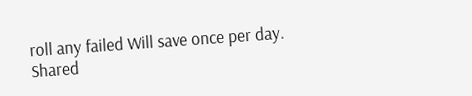roll any failed Will save once per day.
Shared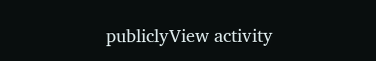publiclyView activity